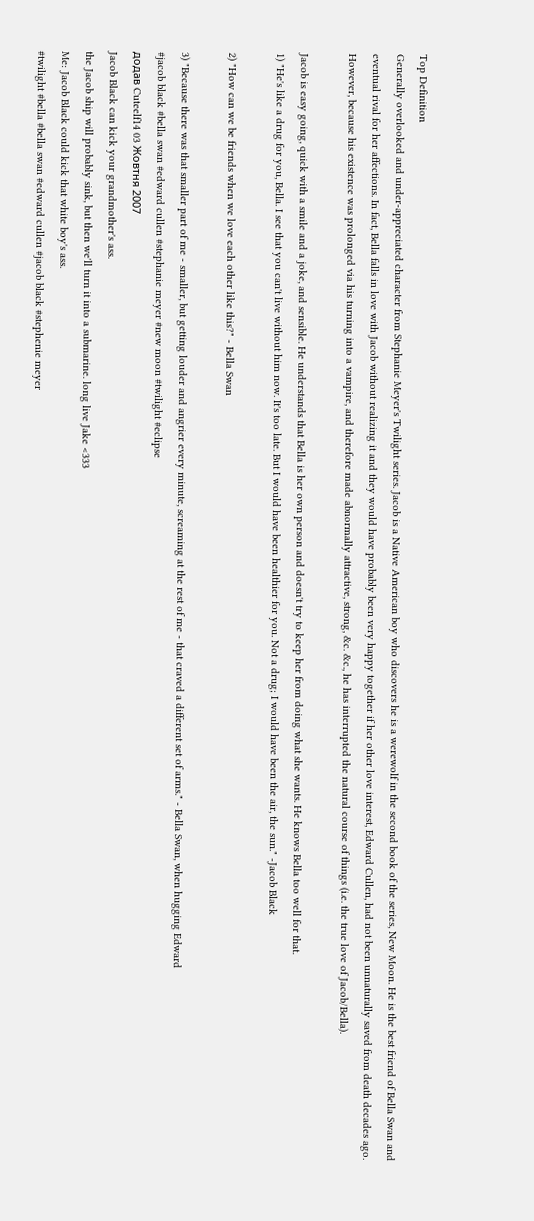Top Definition
Generally overlooked and under-appreciated character from Stephanie Meyer's Twilight series. Jacob is a Native American boy who discovers he is a werewolf in the second book of the series, New Moon. He is the best friend of Bella Swan and eventual rival for her affections. In fact, Bella falls in love with Jacob without realizing it and they would have probably been very happy together if her other love interest, Edward Cullen, had not been unnaturally saved from death decades ago. However, because his existence was prolonged via his turning into a vampire, and therefore made abnormally attractive, strong, &c. &c., he has interrupted the natural course of things (i.e. the true love of Jacob/Bella).

Jacob is easy going, quick with a smile and a joke, and sensible. He understands that Bella is her own person and doesn't try to keep her from doing what she wants. He knows Bella too well for that.
1) "He's like a drug for you, Bella. I see that you can't live without him now. It's too late. But I would have been healthier for you. Not a drug; I would have been the air, the sun." -Jacob Black

2) "How can we be friends when we love each other like this?" - Bella Swan

3) "Because there was that smaller part of me - smaller, but getting louder and angrier every minute, screaming at the rest of me - that craved a different set of arms." - Bella Swan, when hugging Edward
#jacob black #bella swan #edward cullen #stephanie meyer #new moon #twilight #eclipse
додав Cuteelf14 03 Жовтня 2007
Jacob Black can kick your grandmother's ass.
the Jacob ship will probably sink, but then we'll turn it into a submarine. long live Jake <333
Me: Jacob Black could kick that white boy's ass.
#twilight #bella #bella swan #edward cullen #jacob black #stephenie meyer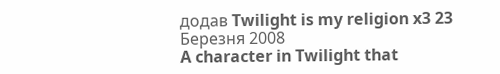додав Twilight is my religion x3 23 Березня 2008
A character in Twilight that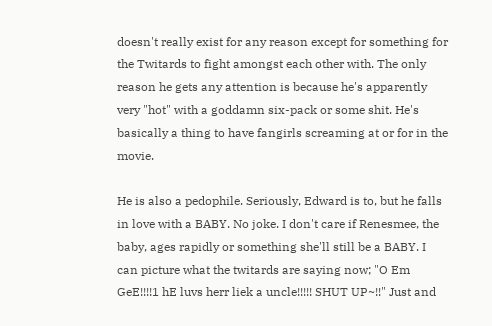doesn't really exist for any reason except for something for the Twitards to fight amongst each other with. The only reason he gets any attention is because he's apparently very "hot" with a goddamn six-pack or some shit. He's basically a thing to have fangirls screaming at or for in the movie.

He is also a pedophile. Seriously, Edward is to, but he falls in love with a BABY. No joke. I don't care if Renesmee, the baby, ages rapidly or something she'll still be a BABY. I can picture what the twitards are saying now; "O Em GeE!!!!1 hE luvs herr liek a uncle!!!!! SHUT UP~!!" Just and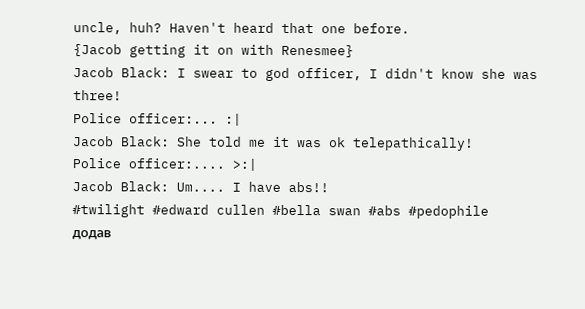uncle, huh? Haven't heard that one before.
{Jacob getting it on with Renesmee}
Jacob Black: I swear to god officer, I didn't know she was three!
Police officer:... :|
Jacob Black: She told me it was ok telepathically!
Police officer:.... >:|
Jacob Black: Um.... I have abs!!
#twilight #edward cullen #bella swan #abs #pedophile
додав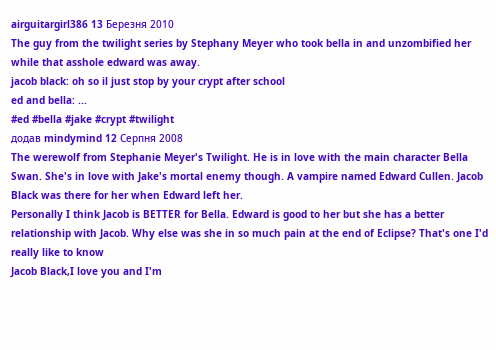airguitargirl386 13 Березня 2010
The guy from the twilight series by Stephany Meyer who took bella in and unzombified her while that asshole edward was away.
jacob black: oh so il just stop by your crypt after school
ed and bella: ...
#ed #bella #jake #crypt #twilight
додав mindymind 12 Серпня 2008
The werewolf from Stephanie Meyer's Twilight. He is in love with the main character Bella Swan. She's in love with Jake's mortal enemy though. A vampire named Edward Cullen. Jacob Black was there for her when Edward left her.
Personally I think Jacob is BETTER for Bella. Edward is good to her but she has a better relationship with Jacob. Why else was she in so much pain at the end of Eclipse? That's one I'd really like to know
Jacob Black,I love you and I'm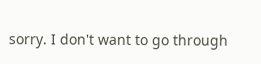sorry. I don't want to go through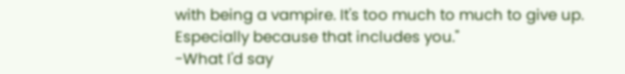with being a vampire. It's too much to much to give up. Especially because that includes you."
-What I'd say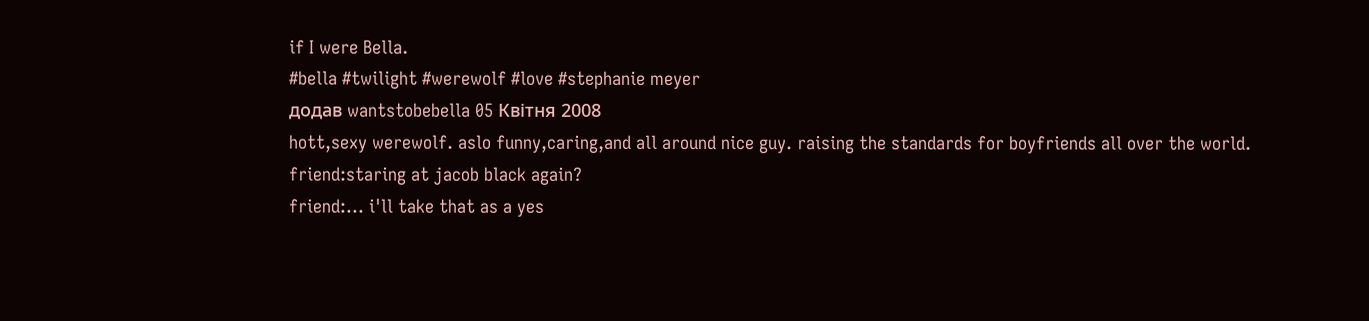if I were Bella.
#bella #twilight #werewolf #love #stephanie meyer
додав wantstobebella 05 Квітня 2008
hott,sexy werewolf. aslo funny,caring,and all around nice guy. raising the standards for boyfriends all over the world.
friend:staring at jacob black again?
friend:... i'll take that as a yes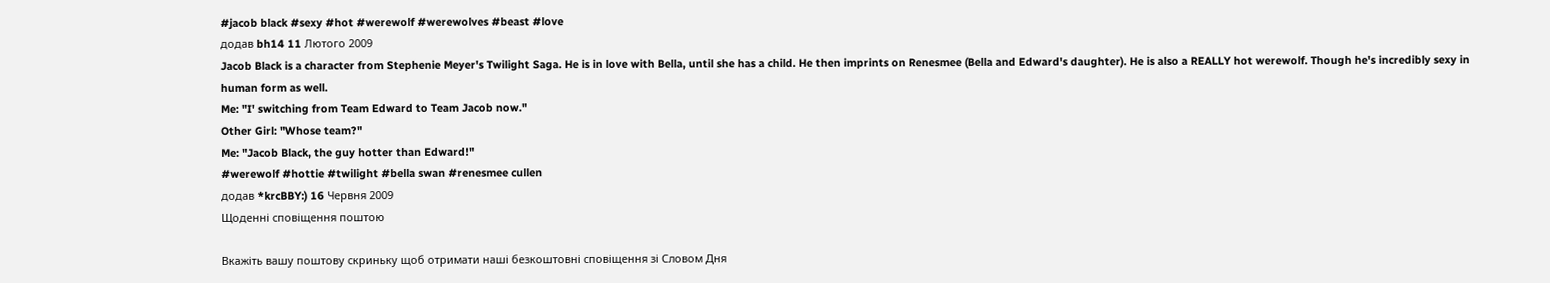#jacob black #sexy #hot #werewolf #werewolves #beast #love
додав bh14 11 Лютого 2009
Jacob Black is a character from Stephenie Meyer's Twilight Saga. He is in love with Bella, until she has a child. He then imprints on Renesmee (Bella and Edward's daughter). He is also a REALLY hot werewolf. Though he's incredibly sexy in human form as well.
Me: "I' switching from Team Edward to Team Jacob now."
Other Girl: "Whose team?"
Me: "Jacob Black, the guy hotter than Edward!"
#werewolf #hottie #twilight #bella swan #renesmee cullen
додав *krcBBY:) 16 Червня 2009
Щоденні сповіщення поштою

Вкажіть вашу поштову скриньку щоб отримати наші безкоштовні сповіщення зі Словом Дня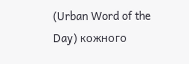(Urban Word of the Day) кожного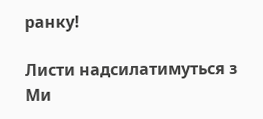ранку!

Листи надсилатимуться з Ми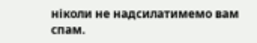ніколи не надсилатимемо вам спам.